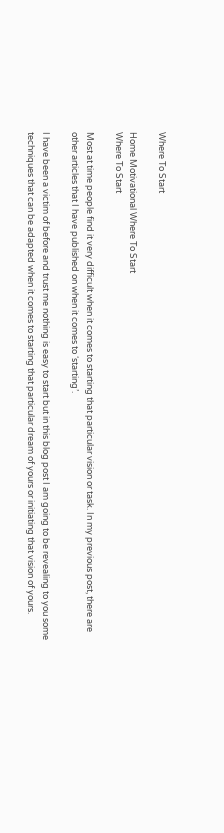Where To Start

Home Motivational Where To Start
Where To Start

Most at time people find it very difficult when it comes to starting that particular vision or task. In my previous post, there are other articles that I have published on when it comes to ‘starting’.

I have been a victim of before and trust me nothing is easy to start but in this blog post I am going to be revealing to you some techniques that can be adapted when it comes to starting that particular dream of yours or initiating that vision of yours.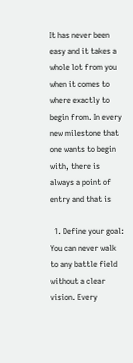It has never been easy and it takes a whole lot from you when it comes to where exactly to begin from. In every new milestone that one wants to begin with, there is always a point of entry and that is

  1. Define your goal: You can never walk to any battle field without a clear vision. Every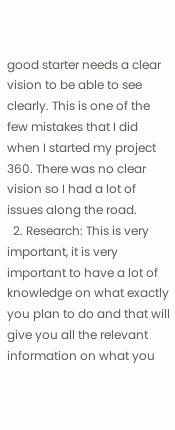good starter needs a clear vision to be able to see clearly. This is one of the few mistakes that I did when I started my project 360. There was no clear vision so I had a lot of issues along the road.
  2. Research: This is very important, it is very important to have a lot of knowledge on what exactly you plan to do and that will give you all the relevant information on what you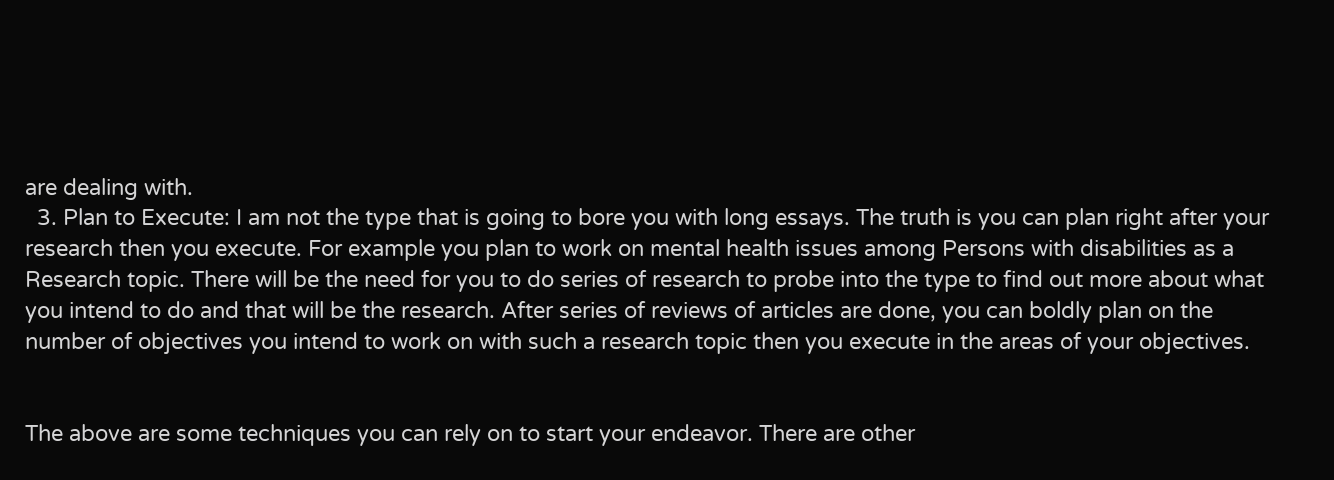are dealing with.
  3. Plan to Execute: I am not the type that is going to bore you with long essays. The truth is you can plan right after your research then you execute. For example you plan to work on mental health issues among Persons with disabilities as a Research topic. There will be the need for you to do series of research to probe into the type to find out more about what you intend to do and that will be the research. After series of reviews of articles are done, you can boldly plan on the number of objectives you intend to work on with such a research topic then you execute in the areas of your objectives.


The above are some techniques you can rely on to start your endeavor. There are other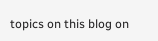topics on this blog on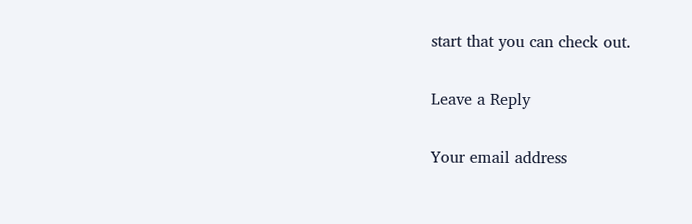start that you can check out.

Leave a Reply

Your email address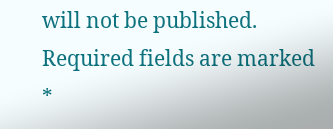will not be published. Required fields are marked *